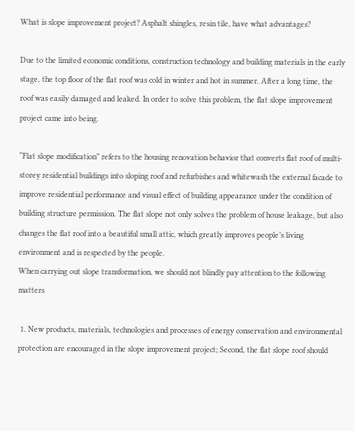What is slope improvement project? Asphalt shingles, resin tile, have what advantages?

Due to the limited economic conditions, construction technology and building materials in the early stage, the top floor of the flat roof was cold in winter and hot in summer. After a long time, the roof was easily damaged and leaked. In order to solve this problem, the flat slope improvement project came into being.

“Flat slope modification” refers to the housing renovation behavior that converts flat roof of multi-storey residential buildings into sloping roof and refurbishes and whitewash the external facade to improve residential performance and visual effect of building appearance under the condition of building structure permission. The flat slope not only solves the problem of house leakage, but also changes the flat roof into a beautiful small attic, which greatly improves people’s living environment and is respected by the people.
When carrying out slope transformation, we should not blindly pay attention to the following matters

 1. New products, materials, technologies and processes of energy conservation and environmental protection are encouraged in the slope improvement project; Second, the flat slope roof should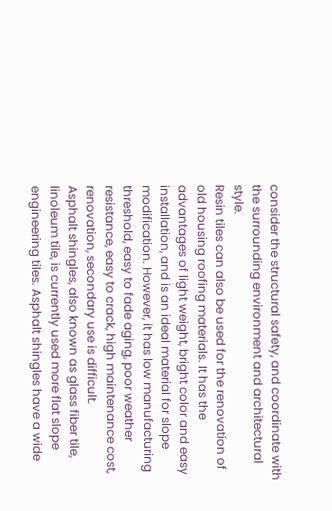consider the structural safety, and coordinate with the surrounding environment and architectural style.
Resin tiles can also be used for the renovation of old housing roofing materials. It has the advantages of light weight, bright color and easy installation, and is an ideal material for slope modification. However, it has low manufacturing threshold, easy to fade aging, poor weather resistance, easy to crack, high maintenance cost, renovation, secondary use is difficult.
Asphalt shingles, also known as glass fiber tile, linoleum tile, is currently used more flat slope engineering tiles. Asphalt shingles have a wide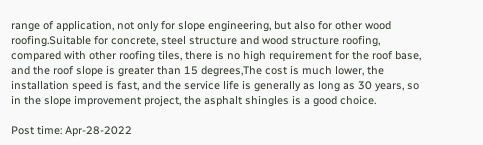range of application, not only for slope engineering, but also for other wood roofing.Suitable for concrete, steel structure and wood structure roofing, compared with other roofing tiles, there is no high requirement for the roof base, and the roof slope is greater than 15 degrees,The cost is much lower, the installation speed is fast, and the service life is generally as long as 30 years, so in the slope improvement project, the asphalt shingles is a good choice.

Post time: Apr-28-2022